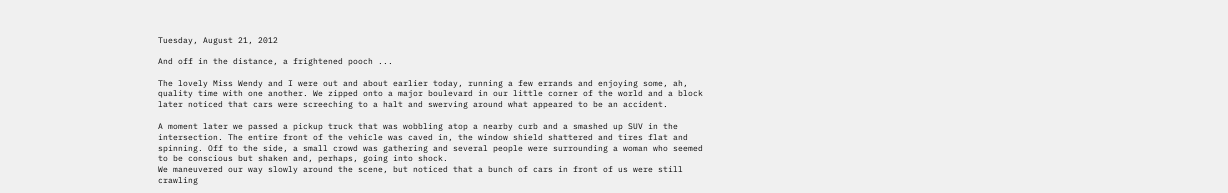Tuesday, August 21, 2012

And off in the distance, a frightened pooch ...

The lovely Miss Wendy and I were out and about earlier today, running a few errands and enjoying some, ah, quality time with one another. We zipped onto a major boulevard in our little corner of the world and a block later noticed that cars were screeching to a halt and swerving around what appeared to be an accident.

A moment later we passed a pickup truck that was wobbling atop a nearby curb and a smashed up SUV in the intersection. The entire front of the vehicle was caved in, the window shield shattered and tires flat and spinning. Off to the side, a small crowd was gathering and several people were surrounding a woman who seemed to be conscious but shaken and, perhaps, going into shock.
We maneuvered our way slowly around the scene, but noticed that a bunch of cars in front of us were still crawling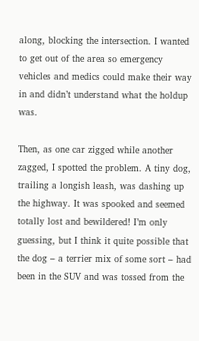along, blocking the intersection. I wanted to get out of the area so emergency vehicles and medics could make their way in and didn’t understand what the holdup was.

Then, as one car zigged while another zagged, I spotted the problem. A tiny dog, trailing a longish leash, was dashing up the highway. It was spooked and seemed totally lost and bewildered! I’m only guessing, but I think it quite possible that the dog – a terrier mix of some sort – had been in the SUV and was tossed from the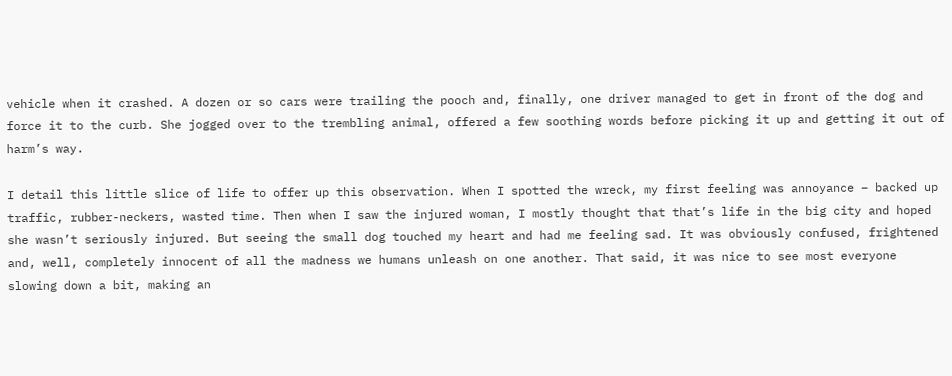vehicle when it crashed. A dozen or so cars were trailing the pooch and, finally, one driver managed to get in front of the dog and force it to the curb. She jogged over to the trembling animal, offered a few soothing words before picking it up and getting it out of harm’s way.

I detail this little slice of life to offer up this observation. When I spotted the wreck, my first feeling was annoyance – backed up traffic, rubber-neckers, wasted time. Then when I saw the injured woman, I mostly thought that that’s life in the big city and hoped she wasn’t seriously injured. But seeing the small dog touched my heart and had me feeling sad. It was obviously confused, frightened and, well, completely innocent of all the madness we humans unleash on one another. That said, it was nice to see most everyone slowing down a bit, making an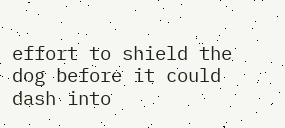effort to shield the dog before it could dash into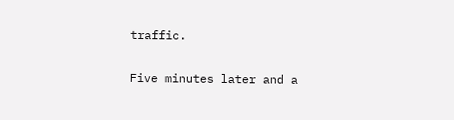traffic.

Five minutes later and a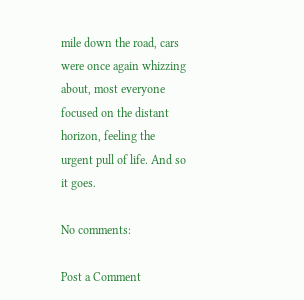mile down the road, cars were once again whizzing about, most everyone focused on the distant horizon, feeling the urgent pull of life. And so it goes.

No comments:

Post a Comment